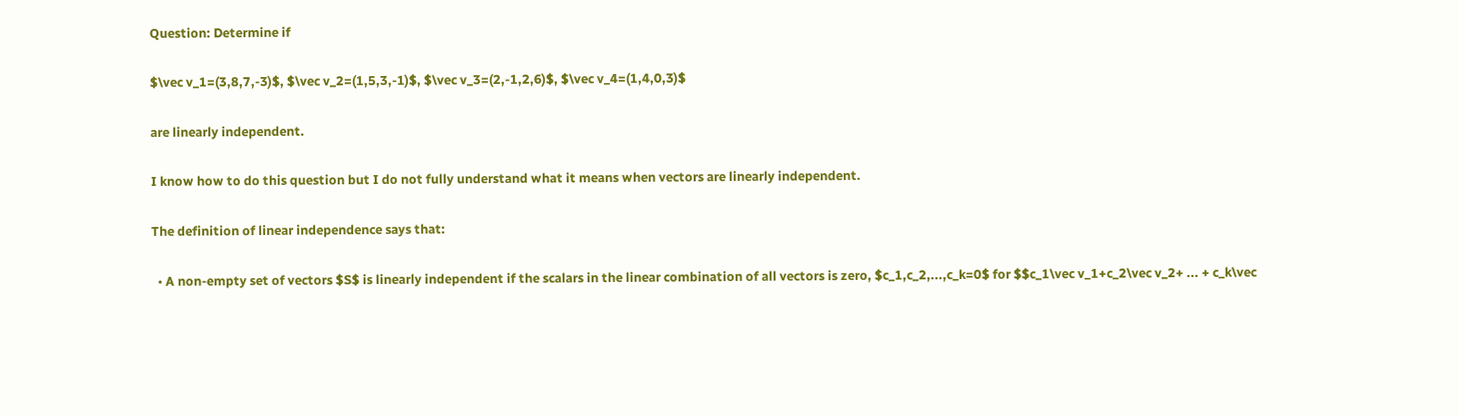Question: Determine if

$\vec v_1=(3,8,7,-3)$, $\vec v_2=(1,5,3,-1)$, $\vec v_3=(2,-1,2,6)$, $\vec v_4=(1,4,0,3)$

are linearly independent.

I know how to do this question but I do not fully understand what it means when vectors are linearly independent.

The definition of linear independence says that:

  • A non-empty set of vectors $S$ is linearly independent if the scalars in the linear combination of all vectors is zero, $c_1,c_2,...,c_k=0$ for $$c_1\vec v_1+c_2\vec v_2+ ... + c_k\vec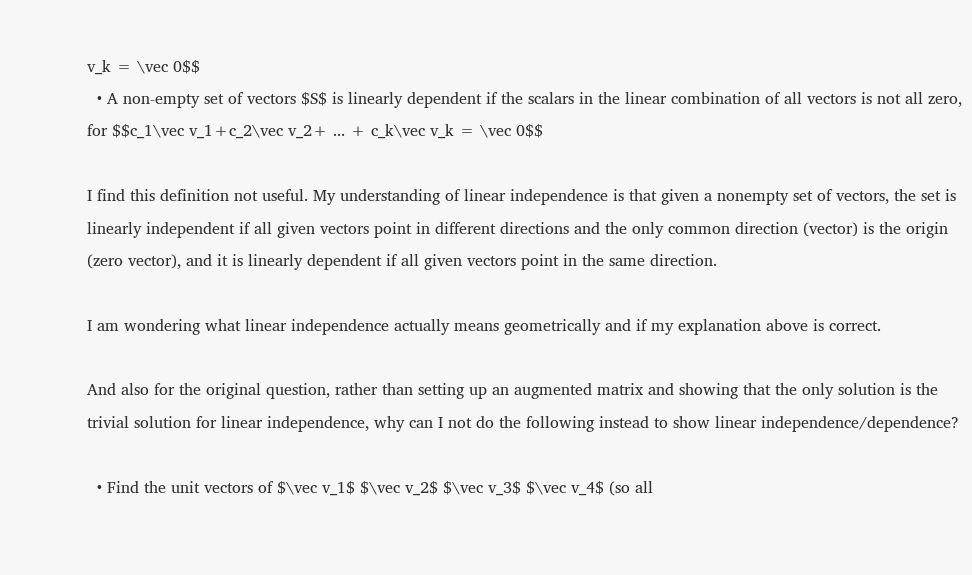v_k = \vec 0$$
  • A non-empty set of vectors $S$ is linearly dependent if the scalars in the linear combination of all vectors is not all zero, for $$c_1\vec v_1+c_2\vec v_2+ ... + c_k\vec v_k = \vec 0$$

I find this definition not useful. My understanding of linear independence is that given a nonempty set of vectors, the set is linearly independent if all given vectors point in different directions and the only common direction (vector) is the origin (zero vector), and it is linearly dependent if all given vectors point in the same direction.

I am wondering what linear independence actually means geometrically and if my explanation above is correct.

And also for the original question, rather than setting up an augmented matrix and showing that the only solution is the trivial solution for linear independence, why can I not do the following instead to show linear independence/dependence?

  • Find the unit vectors of $\vec v_1$ $\vec v_2$ $\vec v_3$ $\vec v_4$ (so all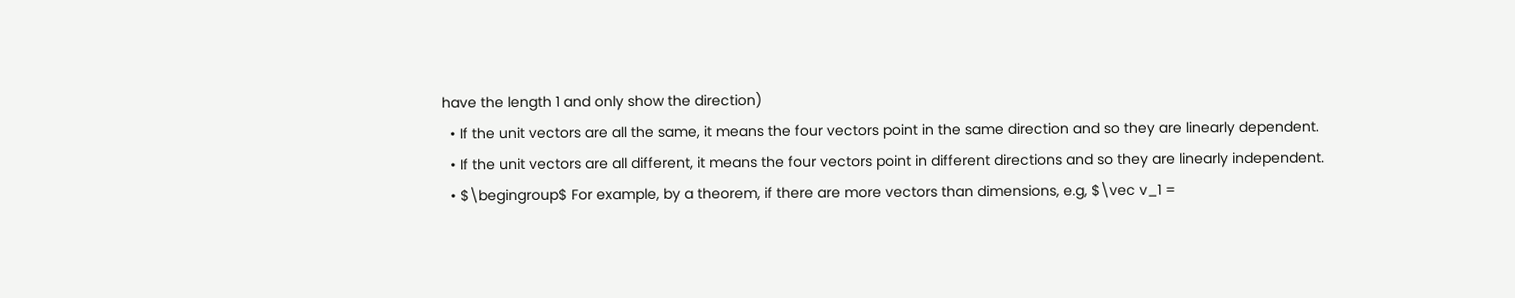have the length 1 and only show the direction)
  • If the unit vectors are all the same, it means the four vectors point in the same direction and so they are linearly dependent.
  • If the unit vectors are all different, it means the four vectors point in different directions and so they are linearly independent.
  • $\begingroup$ For example, by a theorem, if there are more vectors than dimensions, e.g, $\vec v_1 =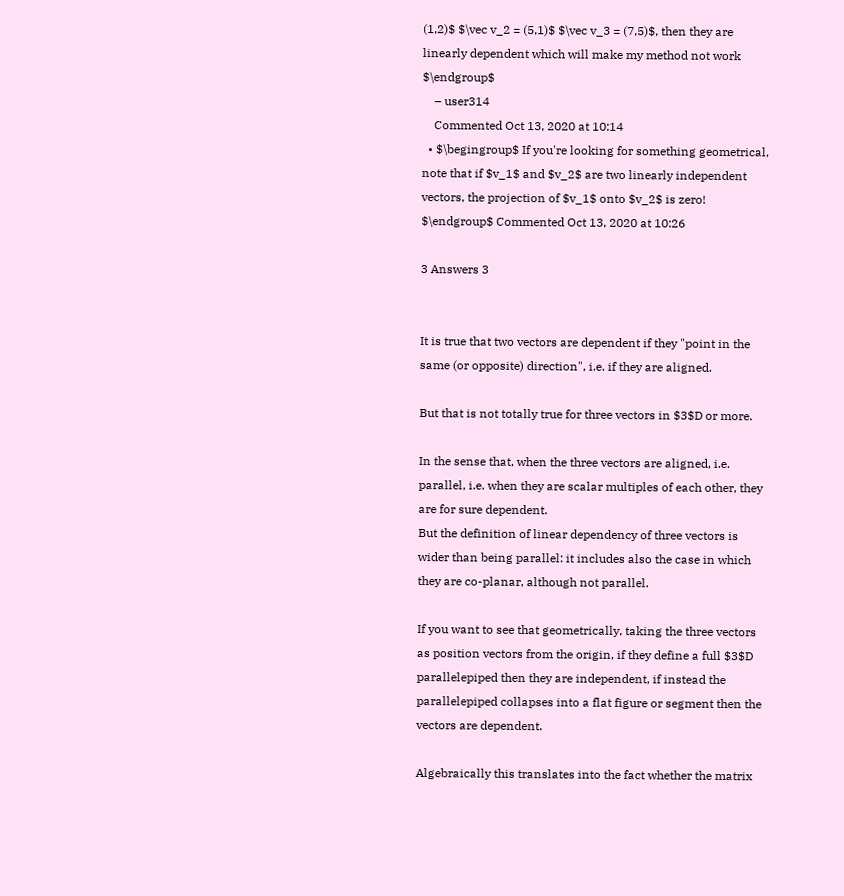(1,2)$ $\vec v_2 = (5,1)$ $\vec v_3 = (7,5)$, then they are linearly dependent which will make my method not work $\endgroup$
    – user314
    Commented Oct 13, 2020 at 10:14
  • $\begingroup$ If you're looking for something geometrical, note that if $v_1$ and $v_2$ are two linearly independent vectors, the projection of $v_1$ onto $v_2$ is zero! $\endgroup$ Commented Oct 13, 2020 at 10:26

3 Answers 3


It is true that two vectors are dependent if they "point in the same (or opposite) direction", i.e. if they are aligned.

But that is not totally true for three vectors in $3$D or more.

In the sense that, when the three vectors are aligned, i.e. parallel, i.e. when they are scalar multiples of each other, they are for sure dependent.
But the definition of linear dependency of three vectors is wider than being parallel: it includes also the case in which they are co-planar, although not parallel.

If you want to see that geometrically, taking the three vectors as position vectors from the origin, if they define a full $3$D parallelepiped then they are independent, if instead the parallelepiped collapses into a flat figure or segment then the vectors are dependent.

Algebraically this translates into the fact whether the matrix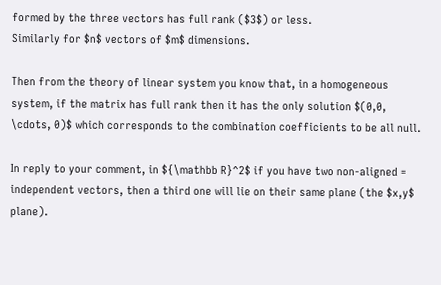formed by the three vectors has full rank ($3$) or less.
Similarly for $n$ vectors of $m$ dimensions.

Then from the theory of linear system you know that, in a homogeneous system, if the matrix has full rank then it has the only solution $(0,0, \cdots, 0)$ which corresponds to the combination coefficients to be all null.

In reply to your comment, in ${\mathbb R}^2$ if you have two non-aligned = independent vectors, then a third one will lie on their same plane (the $x,y$ plane).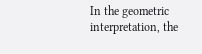In the geometric interpretation, the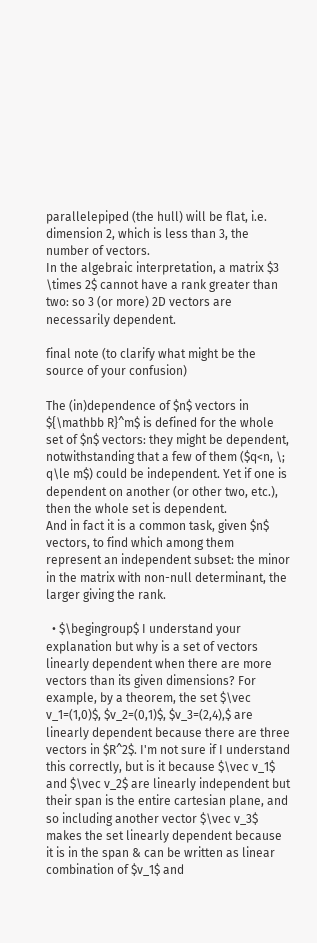parallelepiped (the hull) will be flat, i.e. dimension 2, which is less than 3, the number of vectors.
In the algebraic interpretation, a matrix $3 \times 2$ cannot have a rank greater than two: so 3 (or more) 2D vectors are necessarily dependent.

final note (to clarify what might be the source of your confusion)

The (in)dependence of $n$ vectors in ${\mathbb R}^m$ is defined for the whole set of $n$ vectors: they might be dependent, notwithstanding that a few of them ($q<n, \; q\le m$) could be independent. Yet if one is dependent on another (or other two, etc.), then the whole set is dependent.
And in fact it is a common task, given $n$ vectors, to find which among them represent an independent subset: the minor in the matrix with non-null determinant, the larger giving the rank.

  • $\begingroup$ I understand your explanation but why is a set of vectors linearly dependent when there are more vectors than its given dimensions? For example, by a theorem, the set $\vec v_1=(1,0)$, $v_2=(0,1)$, $v_3=(2,4),$ are linearly dependent because there are three vectors in $R^2$. I'm not sure if I understand this correctly, but is it because $\vec v_1$ and $\vec v_2$ are linearly independent but their span is the entire cartesian plane, and so including another vector $\vec v_3$ makes the set linearly dependent because it is in the span & can be written as linear combination of $v_1$ and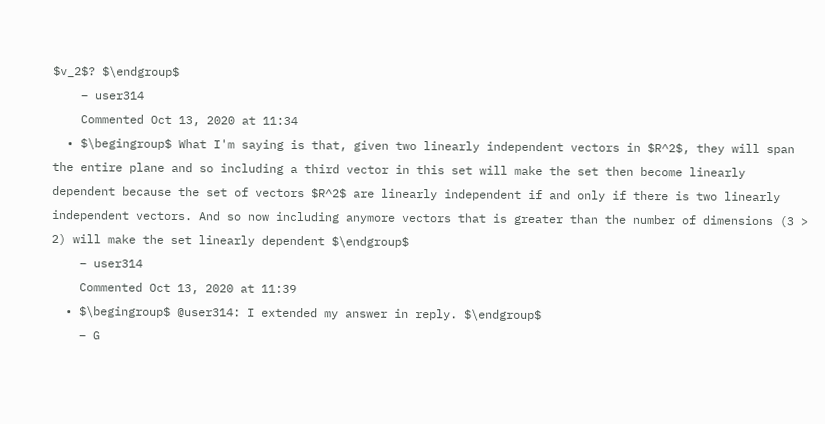$v_2$? $\endgroup$
    – user314
    Commented Oct 13, 2020 at 11:34
  • $\begingroup$ What I'm saying is that, given two linearly independent vectors in $R^2$, they will span the entire plane and so including a third vector in this set will make the set then become linearly dependent because the set of vectors $R^2$ are linearly independent if and only if there is two linearly independent vectors. And so now including anymore vectors that is greater than the number of dimensions (3 > 2) will make the set linearly dependent $\endgroup$
    – user314
    Commented Oct 13, 2020 at 11:39
  • $\begingroup$ @user314: I extended my answer in reply. $\endgroup$
    – G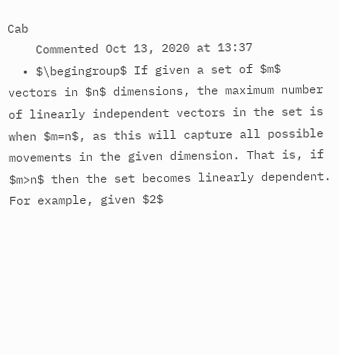Cab
    Commented Oct 13, 2020 at 13:37
  • $\begingroup$ If given a set of $m$ vectors in $n$ dimensions, the maximum number of linearly independent vectors in the set is when $m=n$, as this will capture all possible movements in the given dimension. That is, if $m>n$ then the set becomes linearly dependent. For example, given $2$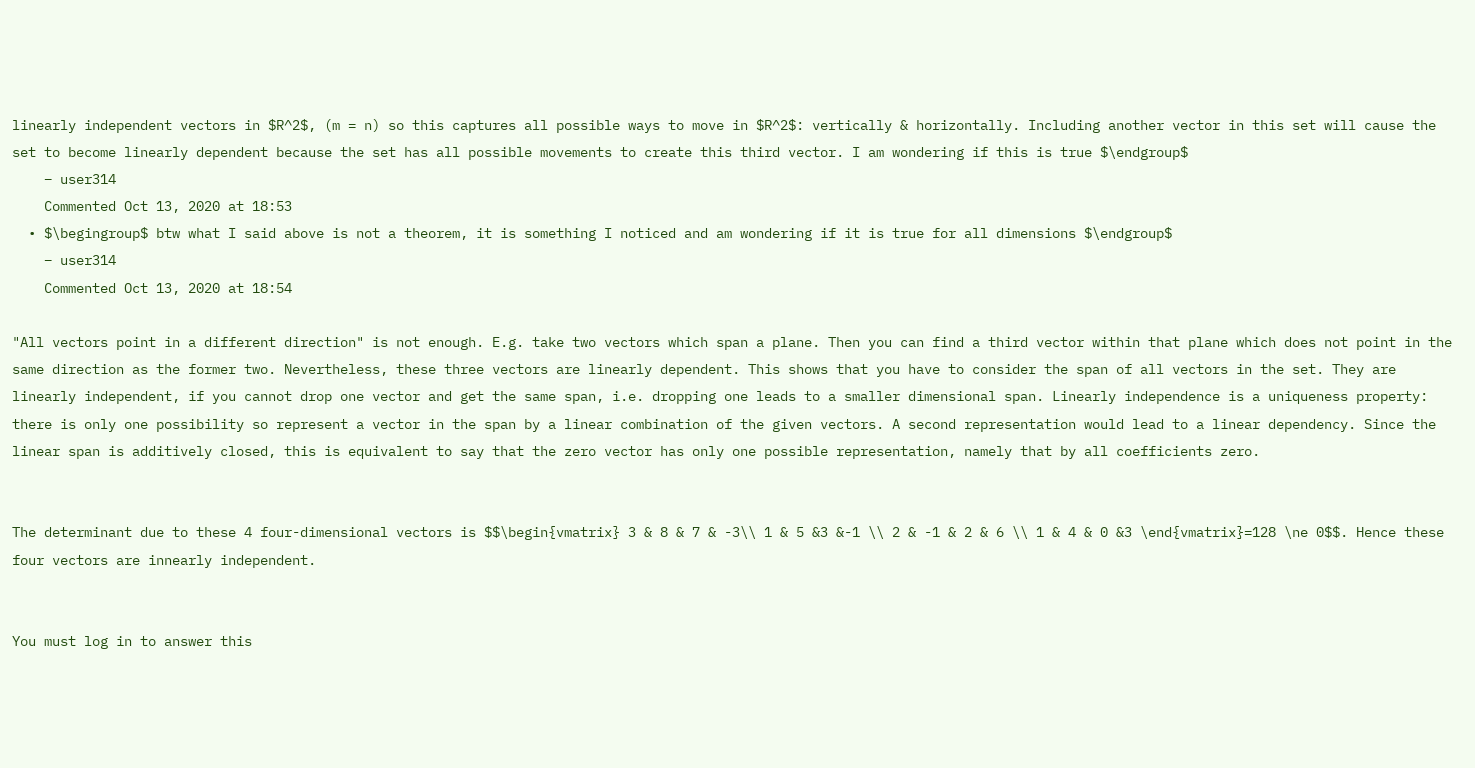linearly independent vectors in $R^2$, (m = n) so this captures all possible ways to move in $R^2$: vertically & horizontally. Including another vector in this set will cause the set to become linearly dependent because the set has all possible movements to create this third vector. I am wondering if this is true $\endgroup$
    – user314
    Commented Oct 13, 2020 at 18:53
  • $\begingroup$ btw what I said above is not a theorem, it is something I noticed and am wondering if it is true for all dimensions $\endgroup$
    – user314
    Commented Oct 13, 2020 at 18:54

"All vectors point in a different direction" is not enough. E.g. take two vectors which span a plane. Then you can find a third vector within that plane which does not point in the same direction as the former two. Nevertheless, these three vectors are linearly dependent. This shows that you have to consider the span of all vectors in the set. They are linearly independent, if you cannot drop one vector and get the same span, i.e. dropping one leads to a smaller dimensional span. Linearly independence is a uniqueness property: there is only one possibility so represent a vector in the span by a linear combination of the given vectors. A second representation would lead to a linear dependency. Since the linear span is additively closed, this is equivalent to say that the zero vector has only one possible representation, namely that by all coefficients zero.


The determinant due to these 4 four-dimensional vectors is $$\begin{vmatrix} 3 & 8 & 7 & -3\\ 1 & 5 &3 &-1 \\ 2 & -1 & 2 & 6 \\ 1 & 4 & 0 &3 \end{vmatrix}=128 \ne 0$$. Hence these four vectors are innearly independent.


You must log in to answer this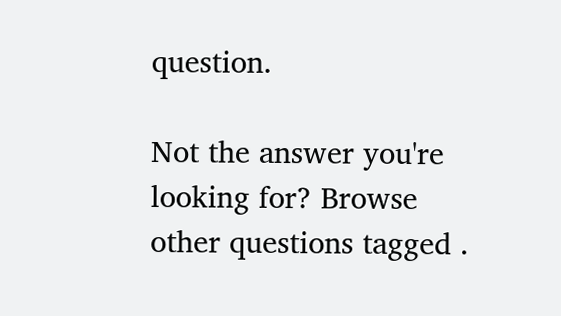question.

Not the answer you're looking for? Browse other questions tagged .